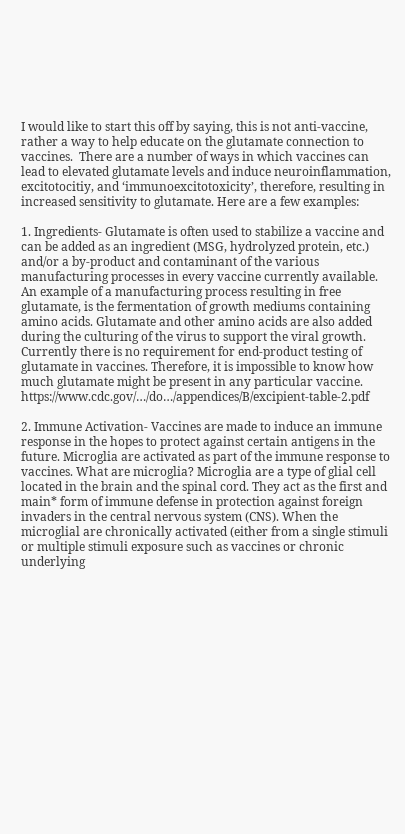I would like to start this off by saying, this is not anti-vaccine, rather a way to help educate on the glutamate connection to vaccines.  There are a number of ways in which vaccines can lead to elevated glutamate levels and induce neuroinflammation, excitotocitiy, and ‘immunoexcitotoxicity’, therefore, resulting in increased sensitivity to glutamate. Here are a few examples:

1. Ingredients- Glutamate is often used to stabilize a vaccine and can be added as an ingredient (MSG, hydrolyzed protein, etc.) and/or a by-product and contaminant of the various manufacturing processes in every vaccine currently available. An example of a manufacturing process resulting in free glutamate, is the fermentation of growth mediums containing amino acids. Glutamate and other amino acids are also added during the culturing of the virus to support the viral growth. Currently there is no requirement for end-product testing of glutamate in vaccines. Therefore, it is impossible to know how much glutamate might be present in any particular vaccine. https://www.cdc.gov/…/do…/appendices/B/excipient-table-2.pdf

2. Immune Activation- Vaccines are made to induce an immune response in the hopes to protect against certain antigens in the future. Microglia are activated as part of the immune response to vaccines. What are microglia? Microglia are a type of glial cell located in the brain and the spinal cord. They act as the first and main* form of immune defense in protection against foreign invaders in the central nervous system (CNS). When the microglial are chronically activated (either from a single stimuli or multiple stimuli exposure such as vaccines or chronic underlying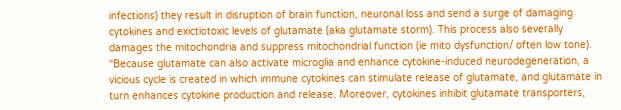infections) they result in disruption of brain function, neuronal loss and send a surge of damaging cytokines and exictiotoxic levels of glutamate (aka glutamate storm). This process also severally damages the mitochondria and suppress mitochondrial function (ie mito dysfunction/ often low tone). “Because glutamate can also activate microglia and enhance cytokine-induced neurodegeneration, a vicious cycle is created in which immune cytokines can stimulate release of glutamate, and glutamate in turn enhances cytokine production and release. Moreover, cytokines inhibit glutamate transporters,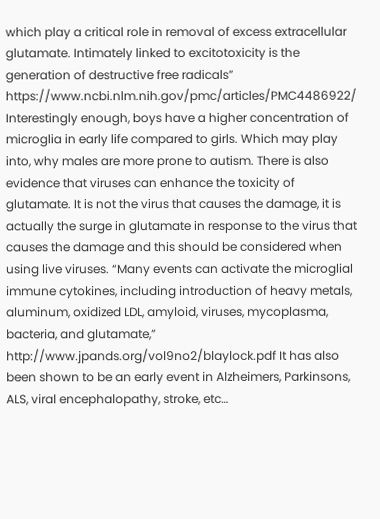which play a critical role in removal of excess extracellular glutamate. Intimately linked to excitotoxicity is the generation of destructive free radicals” https://www.ncbi.nlm.nih.gov/pmc/articles/PMC4486922/ Interestingly enough, boys have a higher concentration of microglia in early life compared to girls. Which may play into, why males are more prone to autism. There is also evidence that viruses can enhance the toxicity of glutamate. It is not the virus that causes the damage, it is actually the surge in glutamate in response to the virus that causes the damage and this should be considered when using live viruses. “Many events can activate the microglial immune cytokines, including introduction of heavy metals, aluminum, oxidized LDL, amyloid, viruses, mycoplasma, bacteria, and glutamate,” http://www.jpands.org/vol9no2/blaylock.pdf It has also been shown to be an early event in Alzheimers, Parkinsons, ALS, viral encephalopathy, stroke, etc…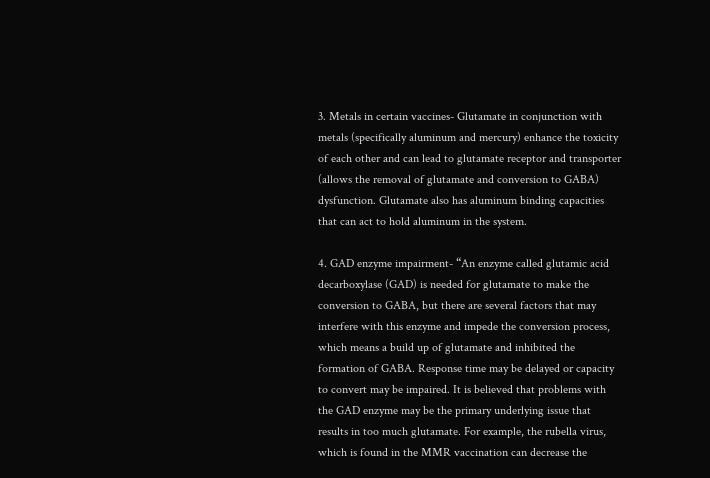3. Metals in certain vaccines- Glutamate in conjunction with metals (specifically aluminum and mercury) enhance the toxicity of each other and can lead to glutamate receptor and transporter (allows the removal of glutamate and conversion to GABA) dysfunction. Glutamate also has aluminum binding capacities that can act to hold aluminum in the system.

4. GAD enzyme impairment- “An enzyme called glutamic acid decarboxylase (GAD) is needed for glutamate to make the conversion to GABA, but there are several factors that may interfere with this enzyme and impede the conversion process, which means a build up of glutamate and inhibited the formation of GABA. Response time may be delayed or capacity to convert may be impaired. It is believed that problems with the GAD enzyme may be the primary underlying issue that results in too much glutamate. For example, the rubella virus, which is found in the MMR vaccination can decrease the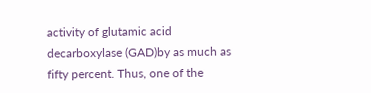activity of glutamic acid decarboxylase (GAD)by as much as fifty percent. Thus, one of the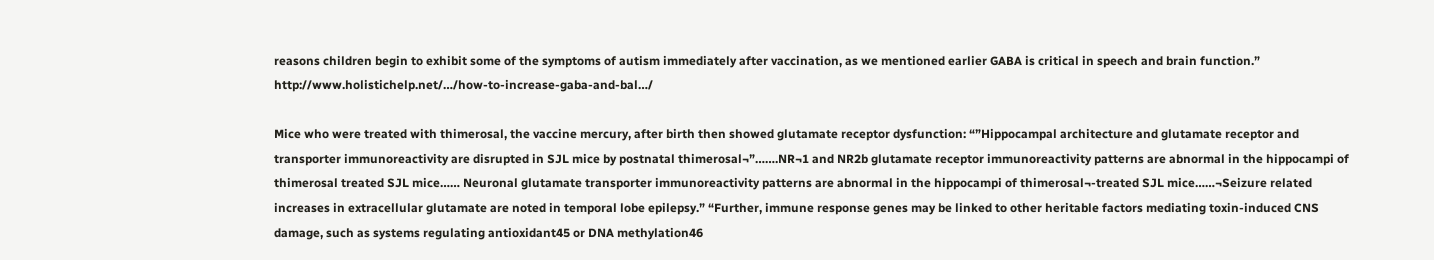reasons children begin to exhibit some of the symptoms of autism immediately after vaccination, as we mentioned earlier GABA is critical in speech and brain function.” http://www.holistichelp.net/…/how-to-increase-gaba-and-bal…/

Mice who were treated with thimerosal, the vaccine mercury, after birth then showed glutamate receptor dysfunction: “”Hippocampal architecture and glutamate receptor and transporter immunoreactivity are disrupted in SJL mice by postnatal thimerosal¬”…….NR¬1 and NR2b glutamate receptor immunoreactivity patterns are abnormal in the hippocampi of thimerosal treated SJL mice…… Neuronal glutamate transporter immunoreactivity patterns are abnormal in the hippocampi of thimerosal¬-treated SJL mice……¬Seizure related increases in extracellular glutamate are noted in temporal lobe epilepsy.” “Further, immune response genes may be linked to other heritable factors mediating toxin-induced CNS damage, such as systems regulating antioxidant45 or DNA methylation46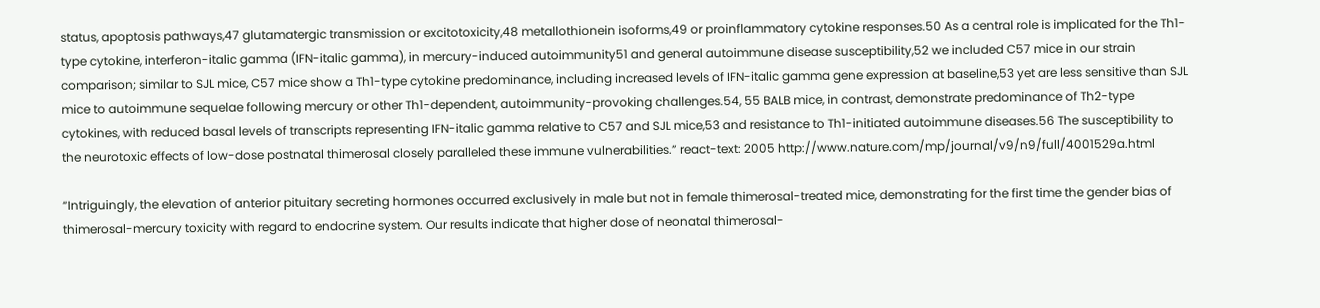status, apoptosis pathways,47 glutamatergic transmission or excitotoxicity,48 metallothionein isoforms,49 or proinflammatory cytokine responses.50 As a central role is implicated for the Th1-type cytokine, interferon-italic gamma (IFN-italic gamma), in mercury-induced autoimmunity51 and general autoimmune disease susceptibility,52 we included C57 mice in our strain comparison; similar to SJL mice, C57 mice show a Th1-type cytokine predominance, including increased levels of IFN-italic gamma gene expression at baseline,53 yet are less sensitive than SJL mice to autoimmune sequelae following mercury or other Th1-dependent, autoimmunity-provoking challenges.54, 55 BALB mice, in contrast, demonstrate predominance of Th2-type cytokines, with reduced basal levels of transcripts representing IFN-italic gamma relative to C57 and SJL mice,53 and resistance to Th1-initiated autoimmune diseases.56 The susceptibility to the neurotoxic effects of low-dose postnatal thimerosal closely paralleled these immune vulnerabilities.” react-text: 2005 http://www.nature.com/mp/journal/v9/n9/full/4001529a.html

“Intriguingly, the elevation of anterior pituitary secreting hormones occurred exclusively in male but not in female thimerosal-treated mice, demonstrating for the first time the gender bias of thimerosal-mercury toxicity with regard to endocrine system. Our results indicate that higher dose of neonatal thimerosal-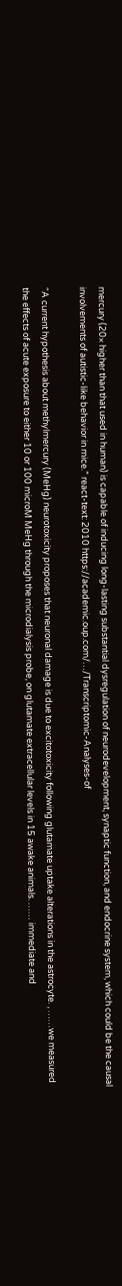mercury (20× higher than that used in human) is capable of inducing long-lasting substantial dysregulation of neurodevelopment, synaptic function, and endocrine system, which could be the causal involvements of autistic-like behavior in mice.” react-text: 2010 https://academic.oup.com/…/Transcriptomic-Analyses-of

“A current hypothesis about methylmercury (MeHg) neurotoxicity proposes that neuronal damage is due to excitotoxicity following glutamate uptake alterations in the astrocyte. , ……we measured the effects of acute exposure to either 10 or 100 microM MeHg through the microdialysis probe, on glutamate extracellular levels in 15 awake animals. …… immediate and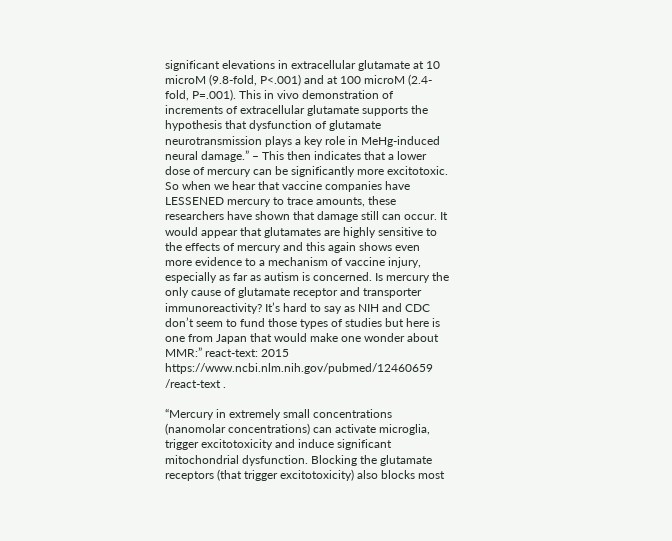significant elevations in extracellular glutamate at 10 microM (9.8-fold, P<.001) and at 100 microM (2.4-fold, P=.001). This in vivo demonstration of increments of extracellular glutamate supports the hypothesis that dysfunction of glutamate neurotransmission plays a key role in MeHg-induced neural damage.” – This then indicates that a lower dose of mercury can be significantly more excitotoxic. So when we hear that vaccine companies have LESSENED mercury to trace amounts, these researchers have shown that damage still can occur. It would appear that glutamates are highly sensitive to the effects of mercury and this again shows even more evidence to a mechanism of vaccine injury, especially as far as autism is concerned. Is mercury the only cause of glutamate receptor and transporter immunoreactivity? It’s hard to say as NIH and CDC don’t seem to fund those types of studies but here is one from Japan that would make one wonder about MMR:” react-text: 2015 https://www.ncbi.nlm.nih.gov/pubmed/12460659 /react-text .

“Mercury in extremely small concentrations (nanomolar concentrations) can activate microglia, trigger excitotoxicity and induce significant mitochondrial dysfunction. Blocking the glutamate receptors (that trigger excitotoxicity) also blocks most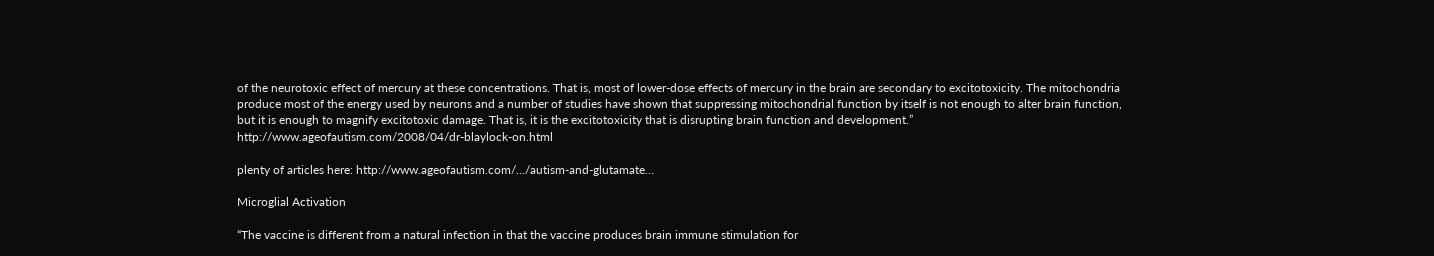of the neurotoxic effect of mercury at these concentrations. That is, most of lower-dose effects of mercury in the brain are secondary to excitotoxicity. The mitochondria produce most of the energy used by neurons and a number of studies have shown that suppressing mitochondrial function by itself is not enough to alter brain function, but it is enough to magnify excitotoxic damage. That is, it is the excitotoxicity that is disrupting brain function and development.” http://www.ageofautism.com/2008/04/dr-blaylock-on.html

plenty of articles here: http://www.ageofautism.com/…/autism-and-glutamate…

Microglial Activation

“The vaccine is different from a natural infection in that the vaccine produces brain immune stimulation for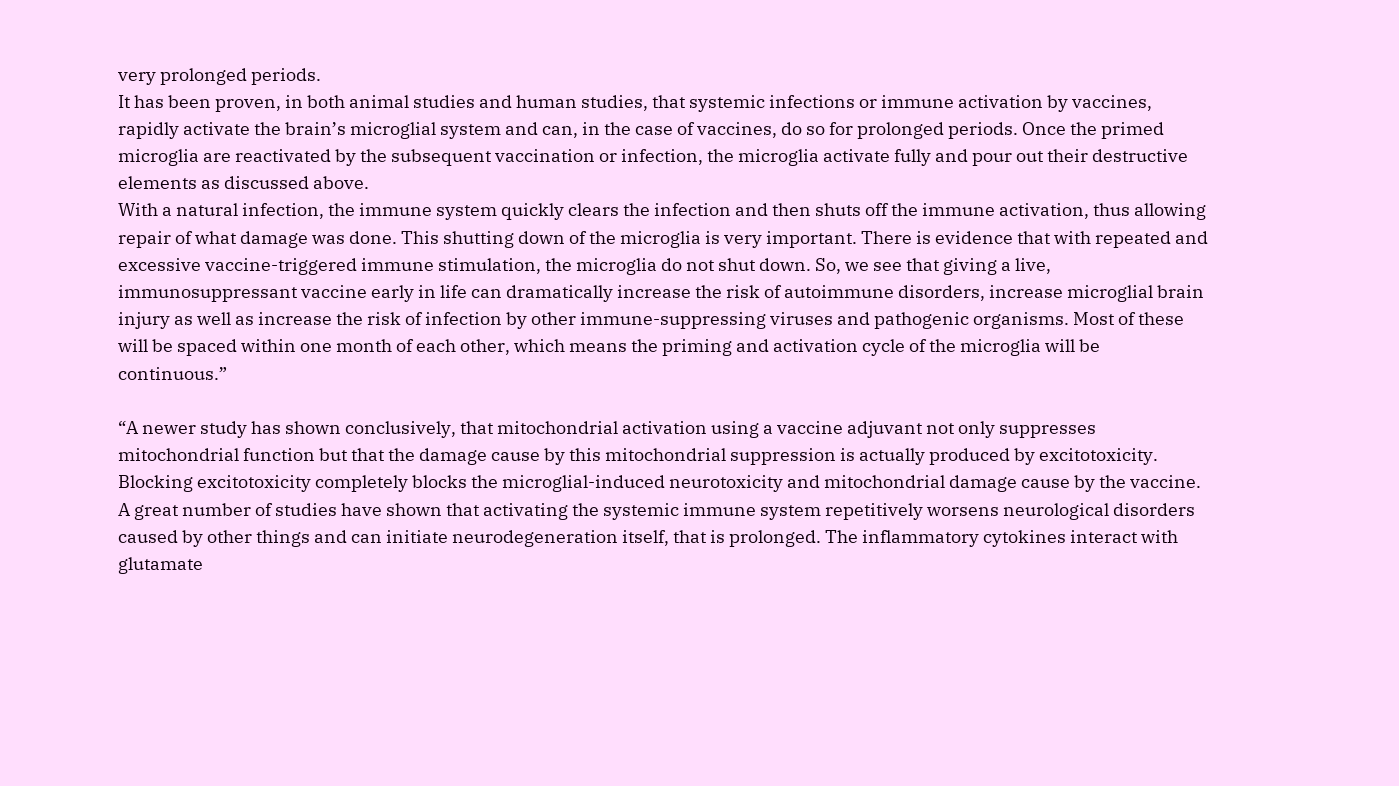very prolonged periods.
It has been proven, in both animal studies and human studies, that systemic infections or immune activation by vaccines, rapidly activate the brain’s microglial system and can, in the case of vaccines, do so for prolonged periods. Once the primed microglia are reactivated by the subsequent vaccination or infection, the microglia activate fully and pour out their destructive elements as discussed above.
With a natural infection, the immune system quickly clears the infection and then shuts off the immune activation, thus allowing repair of what damage was done. This shutting down of the microglia is very important. There is evidence that with repeated and excessive vaccine-triggered immune stimulation, the microglia do not shut down. So, we see that giving a live, immunosuppressant vaccine early in life can dramatically increase the risk of autoimmune disorders, increase microglial brain injury as well as increase the risk of infection by other immune-suppressing viruses and pathogenic organisms. Most of these will be spaced within one month of each other, which means the priming and activation cycle of the microglia will be continuous.”

“A newer study has shown conclusively, that mitochondrial activation using a vaccine adjuvant not only suppresses mitochondrial function but that the damage cause by this mitochondrial suppression is actually produced by excitotoxicity. Blocking excitotoxicity completely blocks the microglial-induced neurotoxicity and mitochondrial damage cause by the vaccine.
A great number of studies have shown that activating the systemic immune system repetitively worsens neurological disorders caused by other things and can initiate neurodegeneration itself, that is prolonged. The inflammatory cytokines interact with glutamate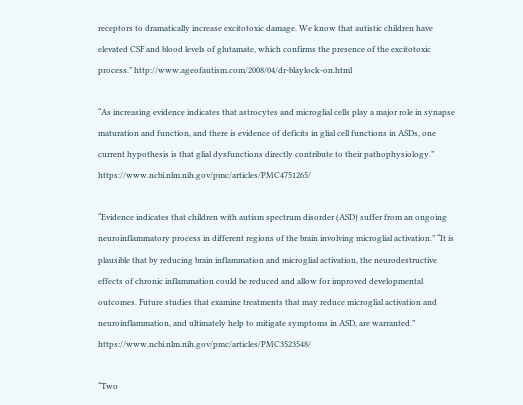receptors to dramatically increase excitotoxic damage. We know that autistic children have elevated CSF and blood levels of glutamate, which confirms the presence of the excitotoxic process.” http://www.ageofautism.com/2008/04/dr-blaylock-on.html

“As increasing evidence indicates that astrocytes and microglial cells play a major role in synapse maturation and function, and there is evidence of deficits in glial cell functions in ASDs, one current hypothesis is that glial dysfunctions directly contribute to their pathophysiology.” https://www.ncbi.nlm.nih.gov/pmc/articles/PMC4751265/

“Evidence indicates that children with autism spectrum disorder (ASD) suffer from an ongoing neuroinflammatory process in different regions of the brain involving microglial activation.” “It is plausible that by reducing brain inflammation and microglial activation, the neurodestructive effects of chronic inflammation could be reduced and allow for improved developmental outcomes. Future studies that examine treatments that may reduce microglial activation and neuroinflammation, and ultimately help to mitigate symptoms in ASD, are warranted.” https://www.ncbi.nlm.nih.gov/pmc/articles/PMC3523548/

“Two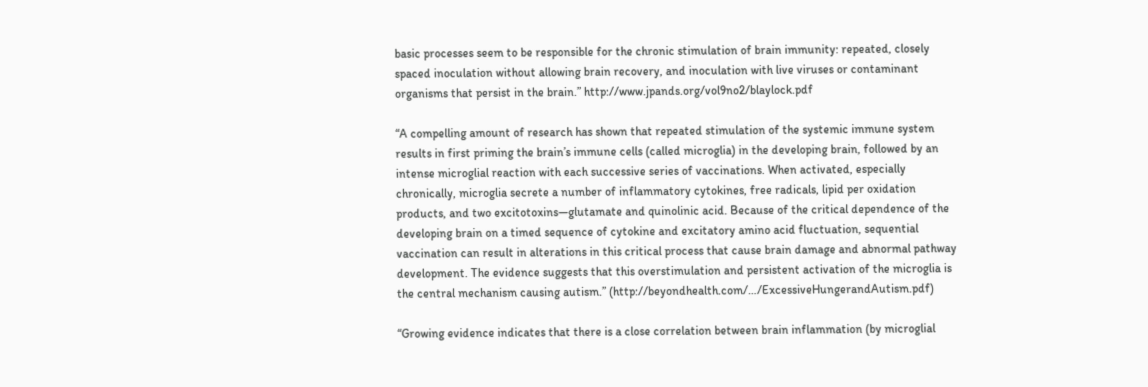basic processes seem to be responsible for the chronic stimulation of brain immunity: repeated, closely spaced inoculation without allowing brain recovery, and inoculation with live viruses or contaminant organisms that persist in the brain.” http://www.jpands.org/vol9no2/blaylock.pdf

“A compelling amount of research has shown that repeated stimulation of the systemic immune system results in first priming the brain’s immune cells (called microglia) in the developing brain, followed by an intense microglial reaction with each successive series of vaccinations. When activated, especially chronically, microglia secrete a number of inflammatory cytokines, free radicals, lipid per oxidation products, and two excitotoxins—glutamate and quinolinic acid. Because of the critical dependence of the developing brain on a timed sequence of cytokine and excitatory amino acid fluctuation, sequential vaccination can result in alterations in this critical process that cause brain damage and abnormal pathway development. The evidence suggests that this overstimulation and persistent activation of the microglia is the central mechanism causing autism.” (http://beyondhealth.com/…/ExcessiveHungerandAutism.pdf)

“Growing evidence indicates that there is a close correlation between brain inflammation (by microglial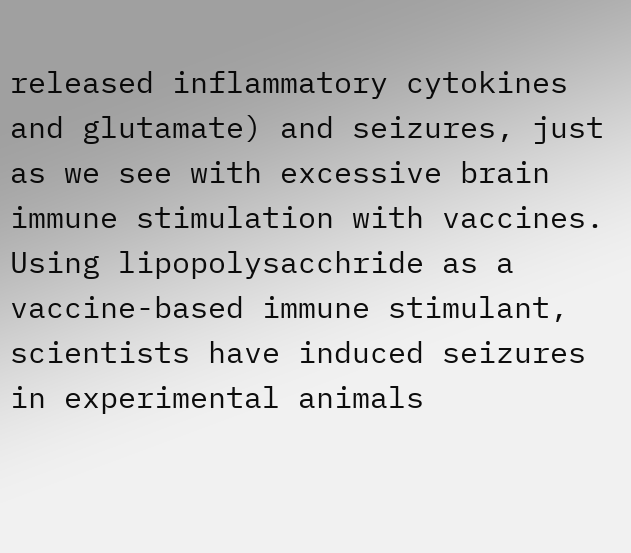released inflammatory cytokines and glutamate) and seizures, just as we see with excessive brain immune stimulation with vaccines. Using lipopolysacchride as a vaccine-based immune stimulant, scientists have induced seizures in experimental animals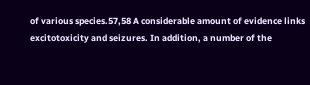of various species.57,58 A considerable amount of evidence links excitotoxicity and seizures. In addition, a number of the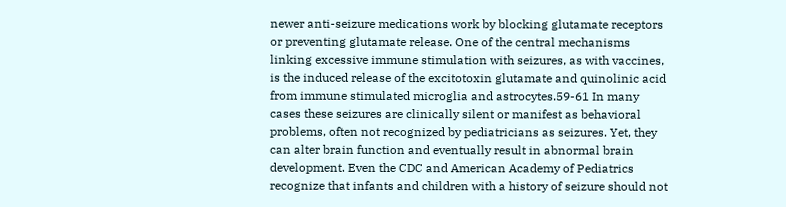newer anti-seizure medications work by blocking glutamate receptors or preventing glutamate release. One of the central mechanisms linking excessive immune stimulation with seizures, as with vaccines, is the induced release of the excitotoxin glutamate and quinolinic acid from immune stimulated microglia and astrocytes.59-61 In many cases these seizures are clinically silent or manifest as behavioral problems, often not recognized by pediatricians as seizures. Yet, they can alter brain function and eventually result in abnormal brain development. Even the CDC and American Academy of Pediatrics recognize that infants and children with a history of seizure should not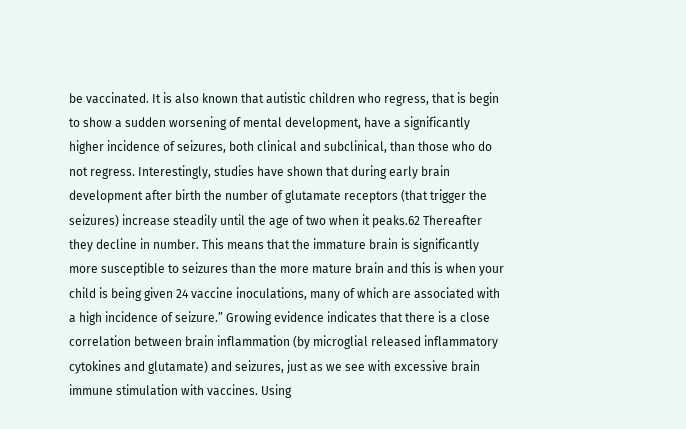be vaccinated. It is also known that autistic children who regress, that is begin to show a sudden worsening of mental development, have a significantly higher incidence of seizures, both clinical and subclinical, than those who do not regress. Interestingly, studies have shown that during early brain development after birth the number of glutamate receptors (that trigger the seizures) increase steadily until the age of two when it peaks.62 Thereafter they decline in number. This means that the immature brain is significantly more susceptible to seizures than the more mature brain and this is when your child is being given 24 vaccine inoculations, many of which are associated with a high incidence of seizure.” Growing evidence indicates that there is a close correlation between brain inflammation (by microglial released inflammatory cytokines and glutamate) and seizures, just as we see with excessive brain immune stimulation with vaccines. Using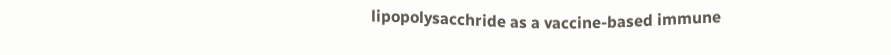lipopolysacchride as a vaccine-based immune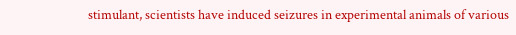stimulant, scientists have induced seizures in experimental animals of various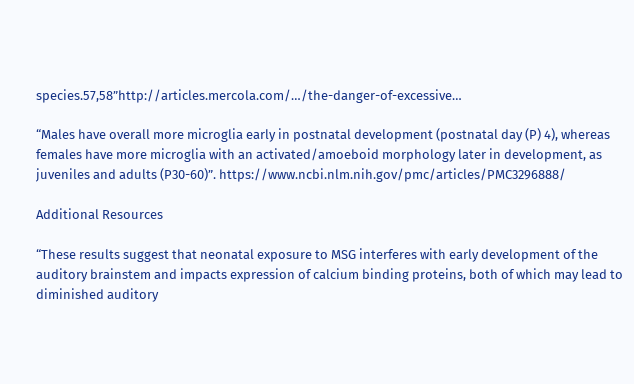species.57,58”http://articles.mercola.com/…/the-danger-of-excessive…

“Males have overall more microglia early in postnatal development (postnatal day (P) 4), whereas females have more microglia with an activated/amoeboid morphology later in development, as juveniles and adults (P30-60)”. https://www.ncbi.nlm.nih.gov/pmc/articles/PMC3296888/

Additional Resources

“These results suggest that neonatal exposure to MSG interferes with early development of the auditory brainstem and impacts expression of calcium binding proteins, both of which may lead to diminished auditory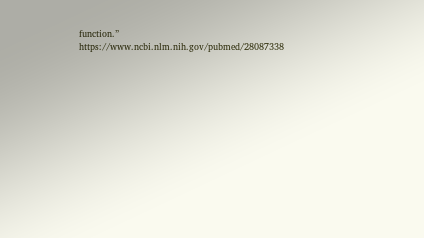function.” https://www.ncbi.nlm.nih.gov/pubmed/28087338